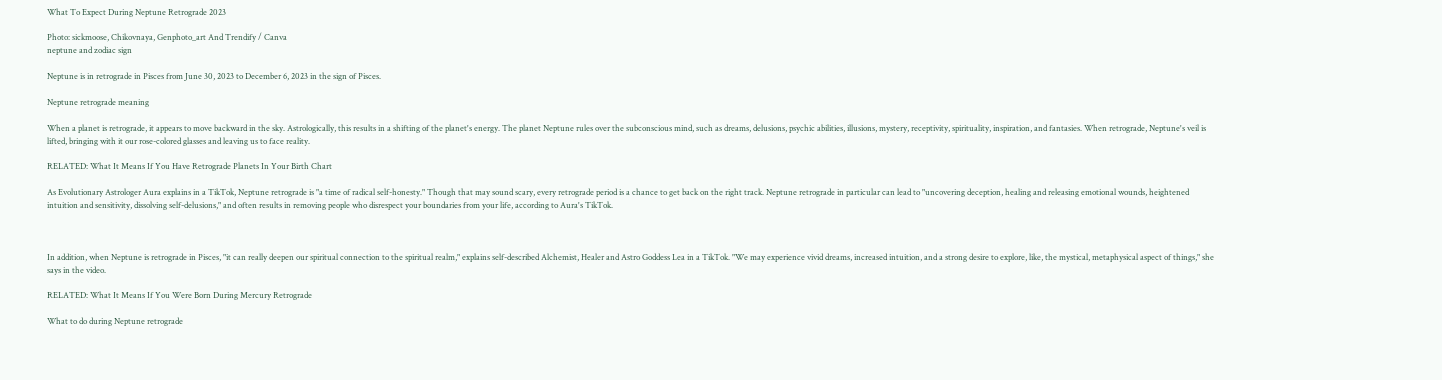What To Expect During Neptune Retrograde 2023

Photo: sickmoose, Chikovnaya, Genphoto_art And Trendify / Canva
neptune and zodiac sign

Neptune is in retrograde in Pisces from June 30, 2023 to December 6, 2023 in the sign of Pisces.

Neptune retrograde meaning

When a planet is retrograde, it appears to move backward in the sky. Astrologically, this results in a shifting of the planet's energy. The planet Neptune rules over the subconscious mind, such as dreams, delusions, psychic abilities, illusions, mystery, receptivity, spirituality, inspiration, and fantasies. When retrograde, Neptune's veil is lifted, bringing with it our rose-colored glasses and leaving us to face reality.

RELATED: What It Means If You Have Retrograde Planets In Your Birth Chart

As Evolutionary Astrologer Aura explains in a TikTok, Neptune retrograde is "a time of radical self-honesty." Though that may sound scary, every retrograde period is a chance to get back on the right track. Neptune retrograde in particular can lead to "uncovering deception, healing and releasing emotional wounds, heightened intuition and sensitivity, dissolving self-delusions," and often results in removing people who disrespect your boundaries from your life, according to Aura's TikTok.



In addition, when Neptune is retrograde in Pisces, "it can really deepen our spiritual connection to the spiritual realm," explains self-described Alchemist, Healer and Astro Goddess Lea in a TikTok. "We may experience vivid dreams, increased intuition, and a strong desire to explore, like, the mystical, metaphysical aspect of things," she says in the video.

RELATED: What It Means If You Were Born During Mercury Retrograde

What to do during Neptune retrograde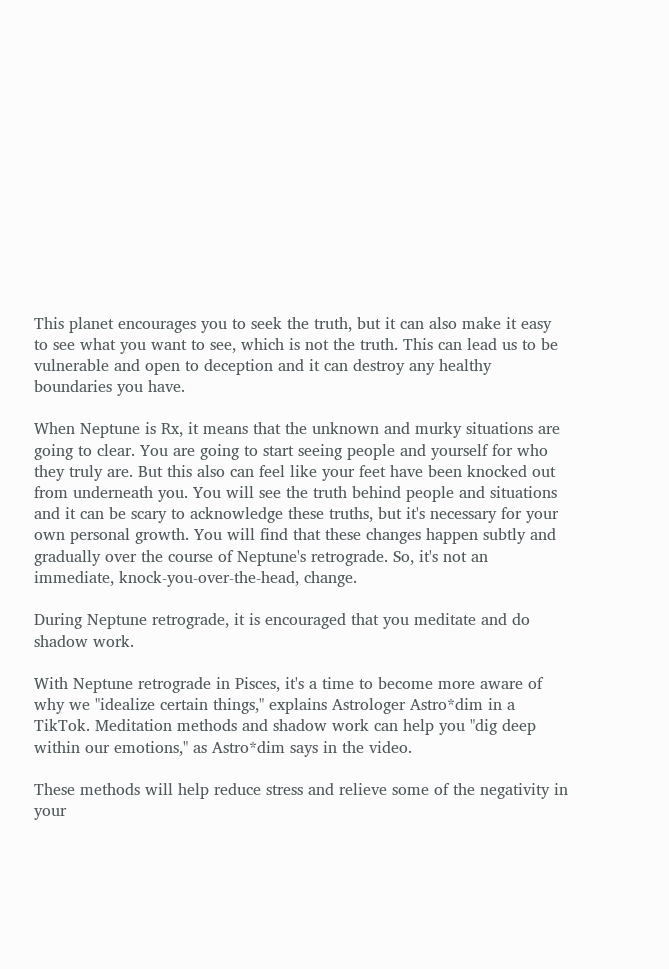This planet encourages you to seek the truth, but it can also make it easy to see what you want to see, which is not the truth. This can lead us to be vulnerable and open to deception and it can destroy any healthy boundaries you have.

When Neptune is Rx, it means that the unknown and murky situations are going to clear. You are going to start seeing people and yourself for who they truly are. But this also can feel like your feet have been knocked out from underneath you. You will see the truth behind people and situations and it can be scary to acknowledge these truths, but it's necessary for your own personal growth. You will find that these changes happen subtly and gradually over the course of Neptune's retrograde. So, it's not an immediate, knock-you-over-the-head, change.

During Neptune retrograde, it is encouraged that you meditate and do shadow work.

With Neptune retrograde in Pisces, it's a time to become more aware of why we "idealize certain things," explains Astrologer Astro*dim in a TikTok. Meditation methods and shadow work can help you "dig deep within our emotions," as Astro*dim says in the video.

These methods will help reduce stress and relieve some of the negativity in your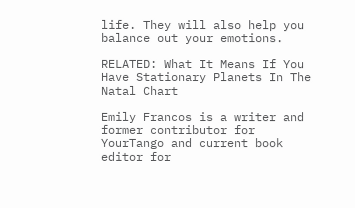life. They will also help you balance out your emotions.

RELATED: What It Means If You Have Stationary Planets In The Natal Chart

Emily Francos is a writer and former contributor for YourTango and current book editor for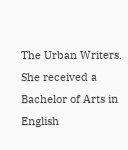The Urban Writers. She received a Bachelor of Arts in English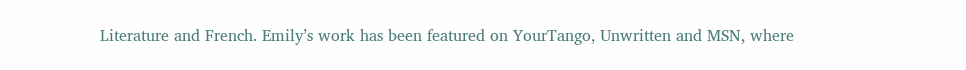Literature and French. Emily’s work has been featured on YourTango, Unwritten and MSN, where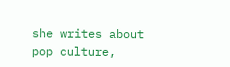she writes about pop culture,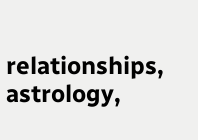relationships, astrology,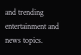and trending entertainment and news topics.